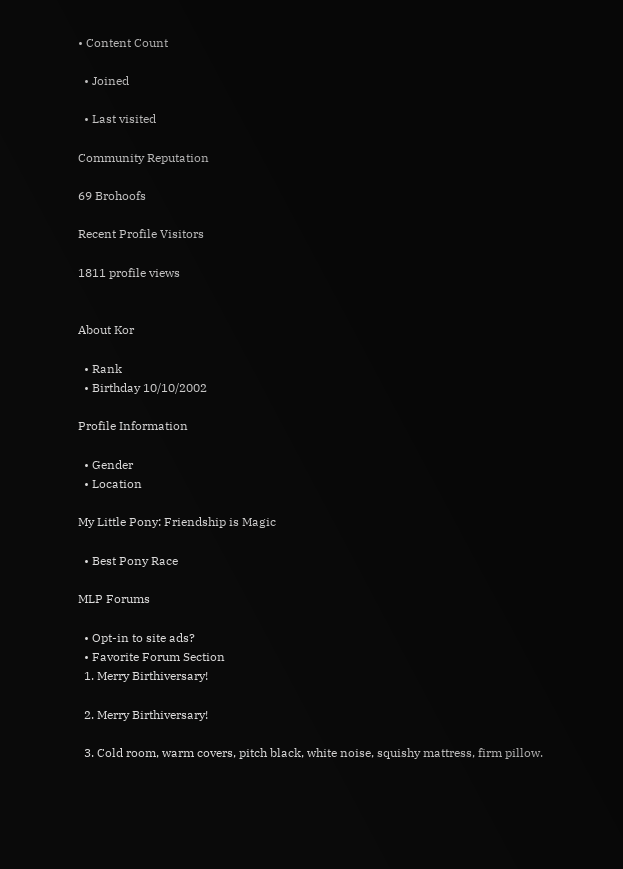• Content Count

  • Joined

  • Last visited

Community Reputation

69 Brohoofs

Recent Profile Visitors

1811 profile views


About Kor

  • Rank
  • Birthday 10/10/2002

Profile Information

  • Gender
  • Location

My Little Pony: Friendship is Magic

  • Best Pony Race

MLP Forums

  • Opt-in to site ads?
  • Favorite Forum Section
  1. Merry Birthiversary!

  2. Merry Birthiversary!

  3. Cold room, warm covers, pitch black, white noise, squishy mattress, firm pillow.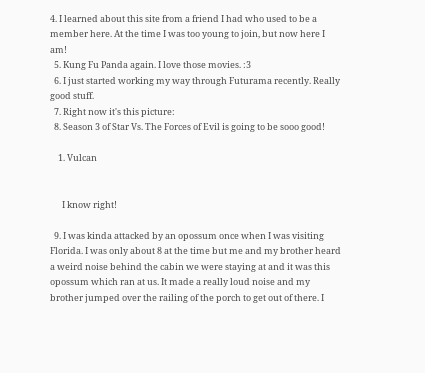4. I learned about this site from a friend I had who used to be a member here. At the time I was too young to join, but now here I am!
  5. Kung Fu Panda again. I love those movies. :3
  6. I just started working my way through Futurama recently. Really good stuff.
  7. Right now it's this picture:
  8. Season 3 of Star Vs. The Forces of Evil is going to be sooo good!

    1. Vulcan


      I know right!

  9. I was kinda attacked by an opossum once when I was visiting Florida. I was only about 8 at the time but me and my brother heard a weird noise behind the cabin we were staying at and it was this opossum which ran at us. It made a really loud noise and my brother jumped over the railing of the porch to get out of there. I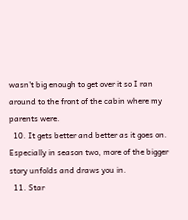wasn't big enough to get over it so I ran around to the front of the cabin where my parents were.
  10. It gets better and better as it goes on. Especially in season two, more of the bigger story unfolds and draws you in.
  11. Star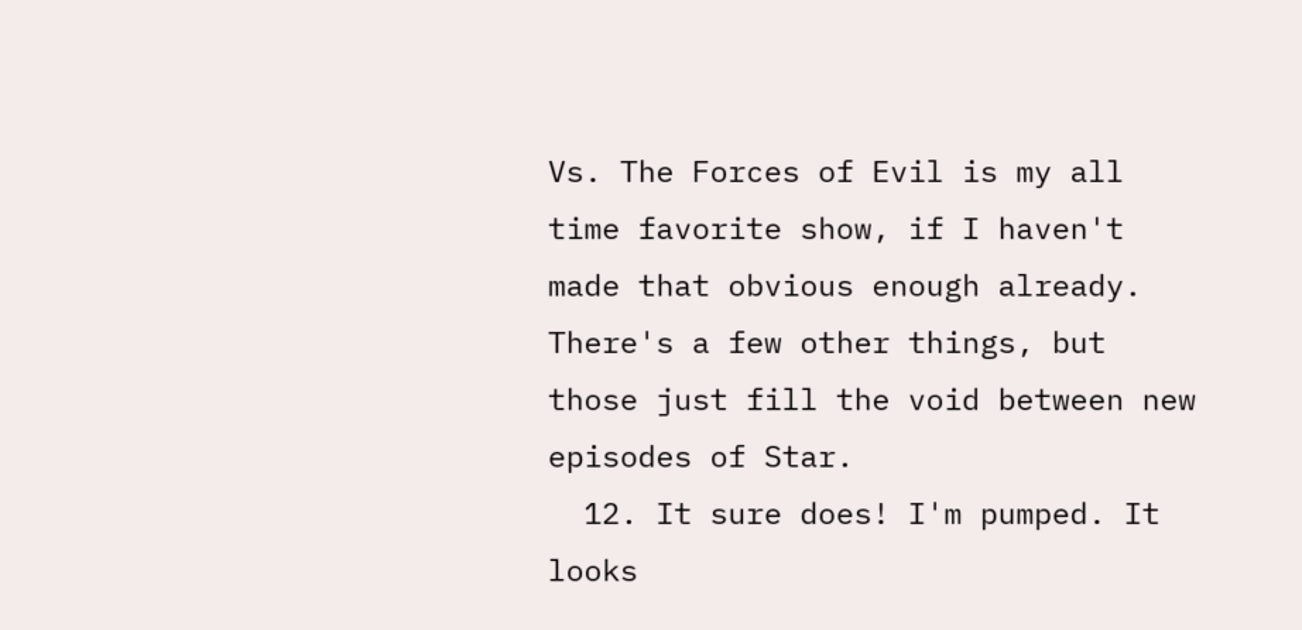Vs. The Forces of Evil is my all time favorite show, if I haven't made that obvious enough already. There's a few other things, but those just fill the void between new episodes of Star.
  12. It sure does! I'm pumped. It looks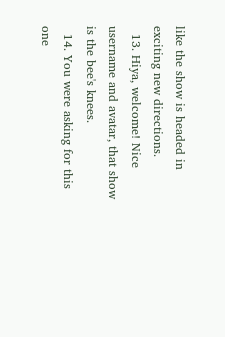like the show is headed in exciting new directions.
  13. Hiya, welcome! Nice username and avatar, that show is the bee's knees.
  14. You were asking for this one